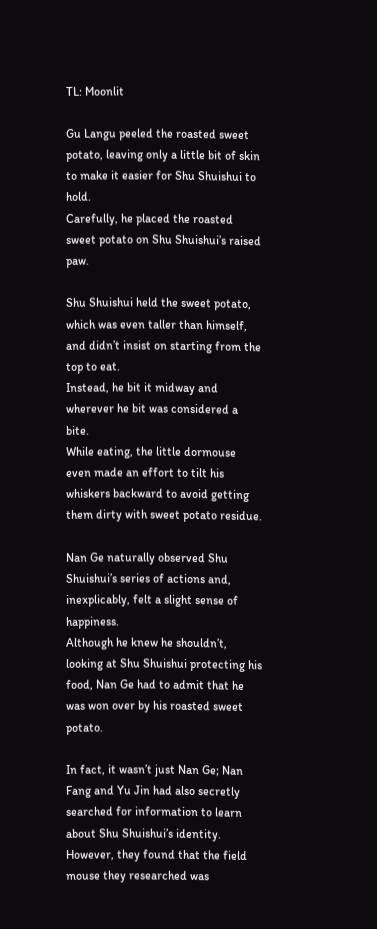TL: Moonlit

Gu Langu peeled the roasted sweet potato, leaving only a little bit of skin to make it easier for Shu Shuishui to hold.
Carefully, he placed the roasted sweet potato on Shu Shuishui’s raised paw.

Shu Shuishui held the sweet potato, which was even taller than himself, and didn’t insist on starting from the top to eat.
Instead, he bit it midway and wherever he bit was considered a bite.
While eating, the little dormouse even made an effort to tilt his whiskers backward to avoid getting them dirty with sweet potato residue.

Nan Ge naturally observed Shu Shuishui’s series of actions and, inexplicably, felt a slight sense of happiness.
Although he knew he shouldn’t, looking at Shu Shuishui protecting his food, Nan Ge had to admit that he was won over by his roasted sweet potato.

In fact, it wasn’t just Nan Ge; Nan Fang and Yu Jin had also secretly searched for information to learn about Shu Shuishui’s identity.
However, they found that the field mouse they researched was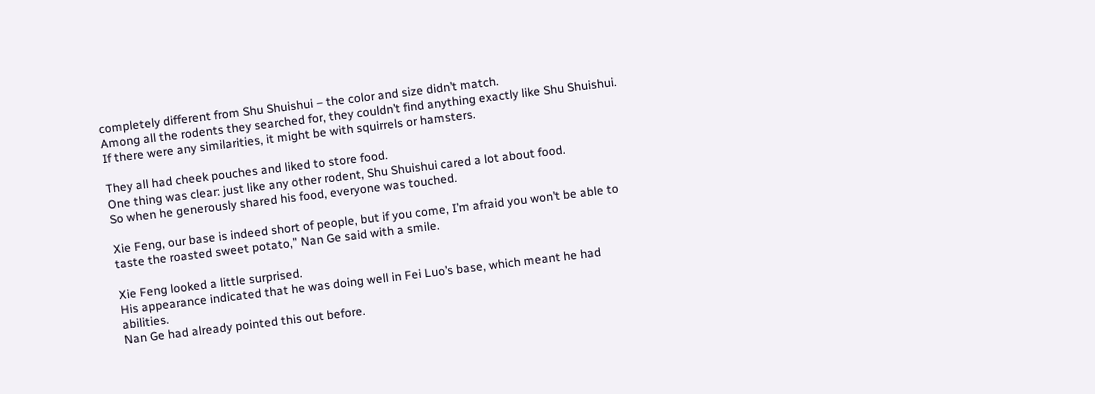completely different from Shu Shuishui – the color and size didn’t match.
Among all the rodents they searched for, they couldn’t find anything exactly like Shu Shuishui.
If there were any similarities, it might be with squirrels or hamsters.

They all had cheek pouches and liked to store food.
One thing was clear: just like any other rodent, Shu Shuishui cared a lot about food.
So when he generously shared his food, everyone was touched.

Xie Feng, our base is indeed short of people, but if you come, I’m afraid you won’t be able to taste the roasted sweet potato,” Nan Ge said with a smile.

Xie Feng looked a little surprised.
His appearance indicated that he was doing well in Fei Luo’s base, which meant he had abilities.
Nan Ge had already pointed this out before.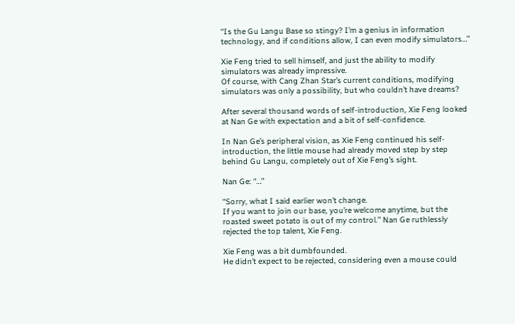“Is the Gu Langu Base so stingy? I’m a genius in information technology, and if conditions allow, I can even modify simulators…”

Xie Feng tried to sell himself, and just the ability to modify simulators was already impressive.
Of course, with Cang Zhan Star’s current conditions, modifying simulators was only a possibility, but who couldn’t have dreams?

After several thousand words of self-introduction, Xie Feng looked at Nan Ge with expectation and a bit of self-confidence.

In Nan Ge’s peripheral vision, as Xie Feng continued his self-introduction, the little mouse had already moved step by step behind Gu Langu, completely out of Xie Feng’s sight.

Nan Ge: “…”

“Sorry, what I said earlier won’t change.
If you want to join our base, you’re welcome anytime, but the roasted sweet potato is out of my control.” Nan Ge ruthlessly rejected the top talent, Xie Feng.

Xie Feng was a bit dumbfounded.
He didn’t expect to be rejected, considering even a mouse could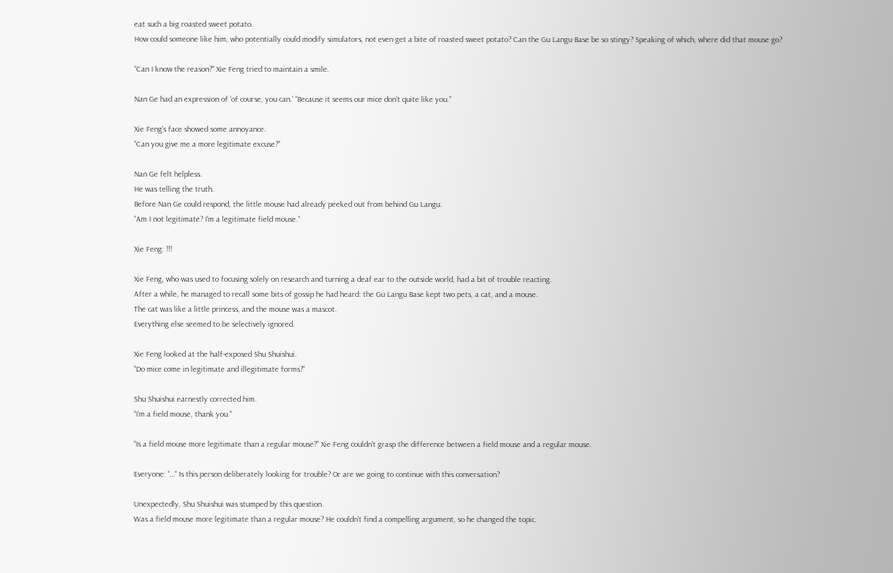eat such a big roasted sweet potato.
How could someone like him, who potentially could modify simulators, not even get a bite of roasted sweet potato? Can the Gu Langu Base be so stingy? Speaking of which, where did that mouse go?

“Can I know the reason?” Xie Feng tried to maintain a smile.

Nan Ge had an expression of ‘of course, you can.’ “Because it seems our mice don’t quite like you.”

Xie Feng’s face showed some annoyance.
“Can you give me a more legitimate excuse?”

Nan Ge felt helpless.
He was telling the truth.
Before Nan Ge could respond, the little mouse had already peeked out from behind Gu Langu.
“Am I not legitimate? I’m a legitimate field mouse.”

Xie Feng: !!!

Xie Feng, who was used to focusing solely on research and turning a deaf ear to the outside world, had a bit of trouble reacting.
After a while, he managed to recall some bits of gossip he had heard: the Gu Langu Base kept two pets, a cat, and a mouse.
The cat was like a little princess, and the mouse was a mascot.
Everything else seemed to be selectively ignored.

Xie Feng looked at the half-exposed Shu Shuishui.
“Do mice come in legitimate and illegitimate forms?”

Shu Shuishui earnestly corrected him.
“I’m a field mouse, thank you.”

“Is a field mouse more legitimate than a regular mouse?” Xie Feng couldn’t grasp the difference between a field mouse and a regular mouse.

Everyone: “…” Is this person deliberately looking for trouble? Or are we going to continue with this conversation?

Unexpectedly, Shu Shuishui was stumped by this question.
Was a field mouse more legitimate than a regular mouse? He couldn’t find a compelling argument, so he changed the topic.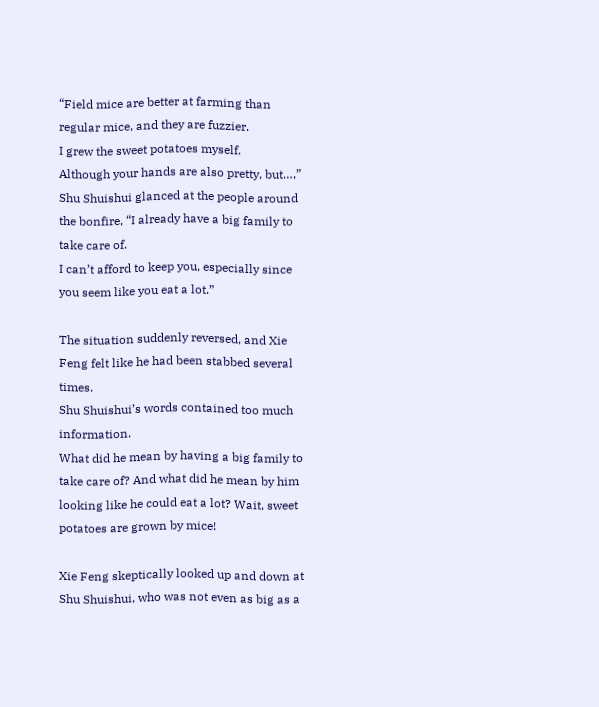“Field mice are better at farming than regular mice, and they are fuzzier.
I grew the sweet potatoes myself.
Although your hands are also pretty, but…,” Shu Shuishui glanced at the people around the bonfire, “I already have a big family to take care of.
I can’t afford to keep you, especially since you seem like you eat a lot.”

The situation suddenly reversed, and Xie Feng felt like he had been stabbed several times.
Shu Shuishui’s words contained too much information.
What did he mean by having a big family to take care of? And what did he mean by him looking like he could eat a lot? Wait, sweet potatoes are grown by mice!

Xie Feng skeptically looked up and down at Shu Shuishui, who was not even as big as a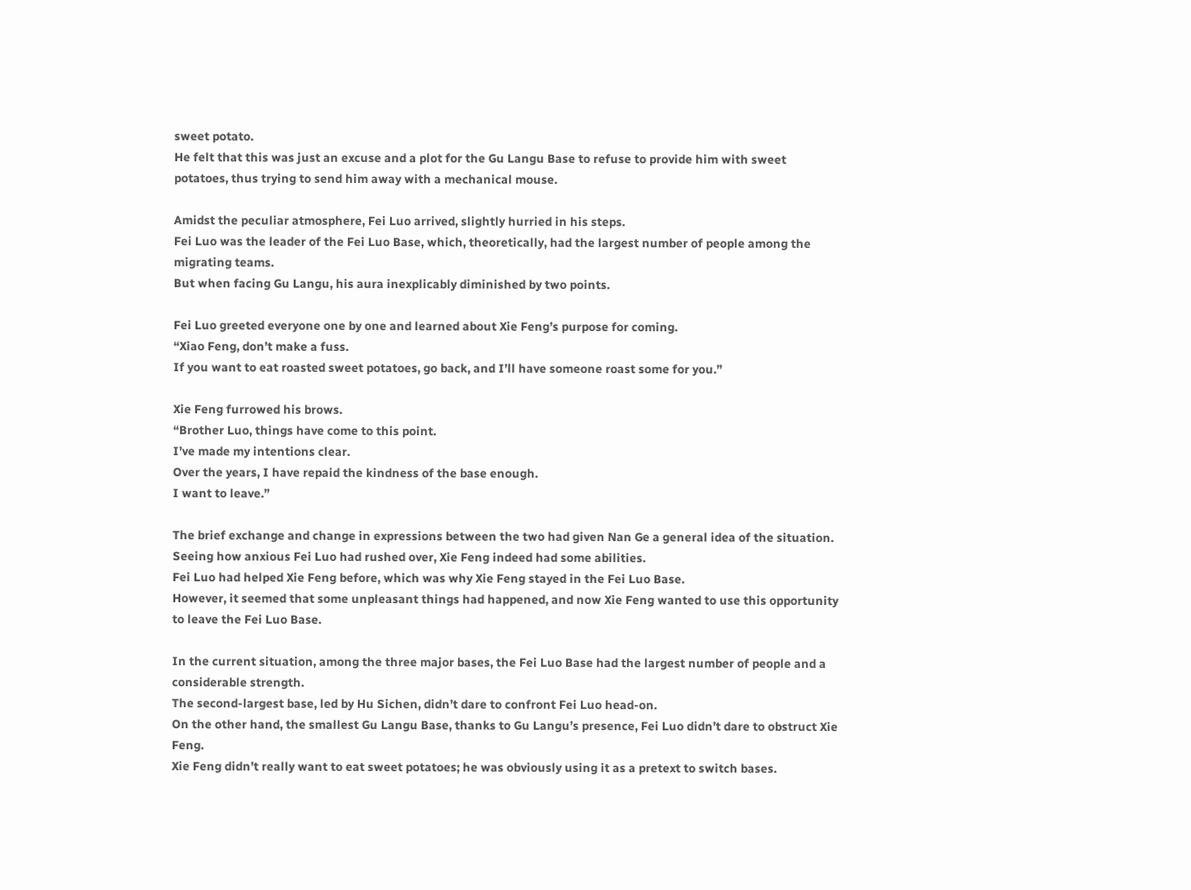sweet potato.
He felt that this was just an excuse and a plot for the Gu Langu Base to refuse to provide him with sweet potatoes, thus trying to send him away with a mechanical mouse.

Amidst the peculiar atmosphere, Fei Luo arrived, slightly hurried in his steps.
Fei Luo was the leader of the Fei Luo Base, which, theoretically, had the largest number of people among the migrating teams.
But when facing Gu Langu, his aura inexplicably diminished by two points.

Fei Luo greeted everyone one by one and learned about Xie Feng’s purpose for coming.
“Xiao Feng, don’t make a fuss.
If you want to eat roasted sweet potatoes, go back, and I’ll have someone roast some for you.”

Xie Feng furrowed his brows.
“Brother Luo, things have come to this point.
I’ve made my intentions clear.
Over the years, I have repaid the kindness of the base enough.
I want to leave.”

The brief exchange and change in expressions between the two had given Nan Ge a general idea of the situation.
Seeing how anxious Fei Luo had rushed over, Xie Feng indeed had some abilities.
Fei Luo had helped Xie Feng before, which was why Xie Feng stayed in the Fei Luo Base.
However, it seemed that some unpleasant things had happened, and now Xie Feng wanted to use this opportunity to leave the Fei Luo Base.

In the current situation, among the three major bases, the Fei Luo Base had the largest number of people and a considerable strength.
The second-largest base, led by Hu Sichen, didn’t dare to confront Fei Luo head-on.
On the other hand, the smallest Gu Langu Base, thanks to Gu Langu’s presence, Fei Luo didn’t dare to obstruct Xie Feng.
Xie Feng didn’t really want to eat sweet potatoes; he was obviously using it as a pretext to switch bases.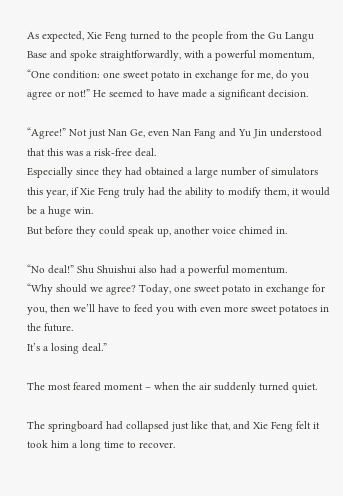As expected, Xie Feng turned to the people from the Gu Langu Base and spoke straightforwardly, with a powerful momentum, “One condition: one sweet potato in exchange for me, do you agree or not!” He seemed to have made a significant decision.

“Agree!” Not just Nan Ge, even Nan Fang and Yu Jin understood that this was a risk-free deal.
Especially since they had obtained a large number of simulators this year, if Xie Feng truly had the ability to modify them, it would be a huge win.
But before they could speak up, another voice chimed in.

“No deal!” Shu Shuishui also had a powerful momentum.
“Why should we agree? Today, one sweet potato in exchange for you, then we’ll have to feed you with even more sweet potatoes in the future.
It’s a losing deal.”

The most feared moment – when the air suddenly turned quiet.

The springboard had collapsed just like that, and Xie Feng felt it took him a long time to recover.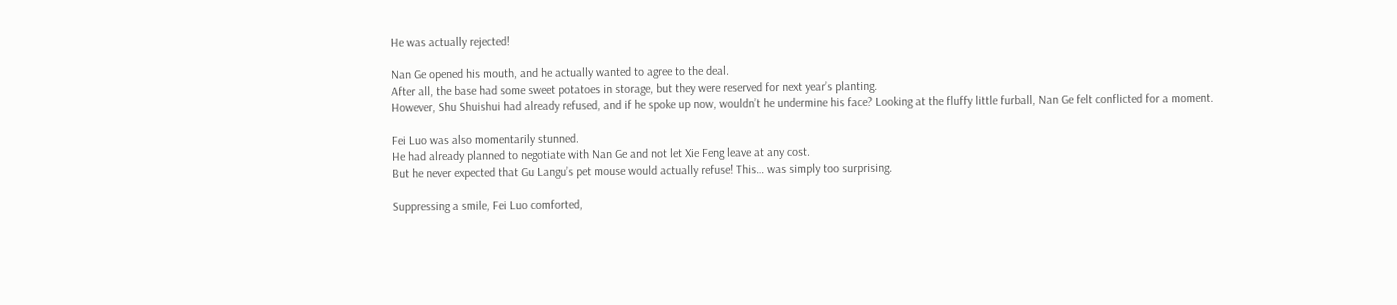He was actually rejected!

Nan Ge opened his mouth, and he actually wanted to agree to the deal.
After all, the base had some sweet potatoes in storage, but they were reserved for next year’s planting.
However, Shu Shuishui had already refused, and if he spoke up now, wouldn’t he undermine his face? Looking at the fluffy little furball, Nan Ge felt conflicted for a moment.

Fei Luo was also momentarily stunned.
He had already planned to negotiate with Nan Ge and not let Xie Feng leave at any cost.
But he never expected that Gu Langu’s pet mouse would actually refuse! This… was simply too surprising.

Suppressing a smile, Fei Luo comforted,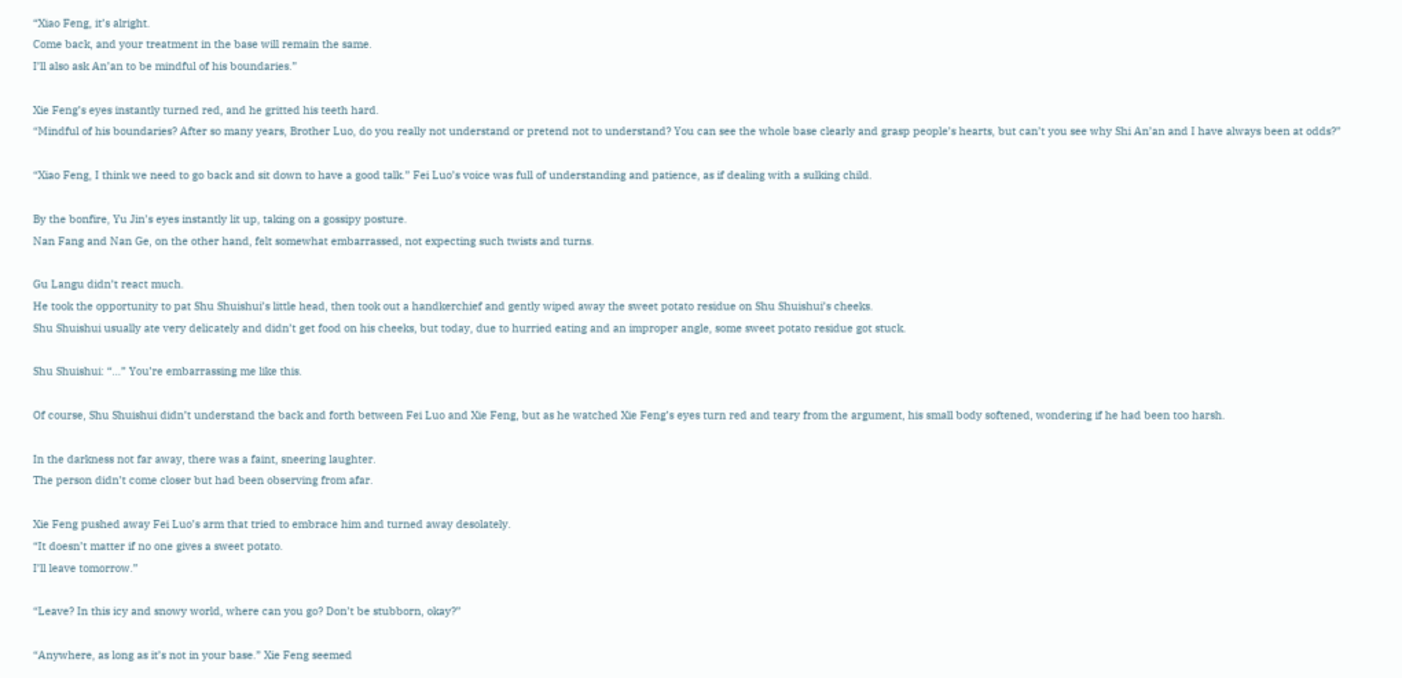“Xiao Feng, it’s alright.
Come back, and your treatment in the base will remain the same.
I’ll also ask An’an to be mindful of his boundaries.”

Xie Feng’s eyes instantly turned red, and he gritted his teeth hard.
“Mindful of his boundaries? After so many years, Brother Luo, do you really not understand or pretend not to understand? You can see the whole base clearly and grasp people’s hearts, but can’t you see why Shi An’an and I have always been at odds?”

“Xiao Feng, I think we need to go back and sit down to have a good talk.” Fei Luo’s voice was full of understanding and patience, as if dealing with a sulking child.

By the bonfire, Yu Jin’s eyes instantly lit up, taking on a gossipy posture.
Nan Fang and Nan Ge, on the other hand, felt somewhat embarrassed, not expecting such twists and turns.

Gu Langu didn’t react much.
He took the opportunity to pat Shu Shuishui’s little head, then took out a handkerchief and gently wiped away the sweet potato residue on Shu Shuishui’s cheeks.
Shu Shuishui usually ate very delicately and didn’t get food on his cheeks, but today, due to hurried eating and an improper angle, some sweet potato residue got stuck.

Shu Shuishui: “…” You’re embarrassing me like this.

Of course, Shu Shuishui didn’t understand the back and forth between Fei Luo and Xie Feng, but as he watched Xie Feng’s eyes turn red and teary from the argument, his small body softened, wondering if he had been too harsh.

In the darkness not far away, there was a faint, sneering laughter.
The person didn’t come closer but had been observing from afar.

Xie Feng pushed away Fei Luo’s arm that tried to embrace him and turned away desolately.
“It doesn’t matter if no one gives a sweet potato.
I’ll leave tomorrow.”

“Leave? In this icy and snowy world, where can you go? Don’t be stubborn, okay?”

“Anywhere, as long as it’s not in your base.” Xie Feng seemed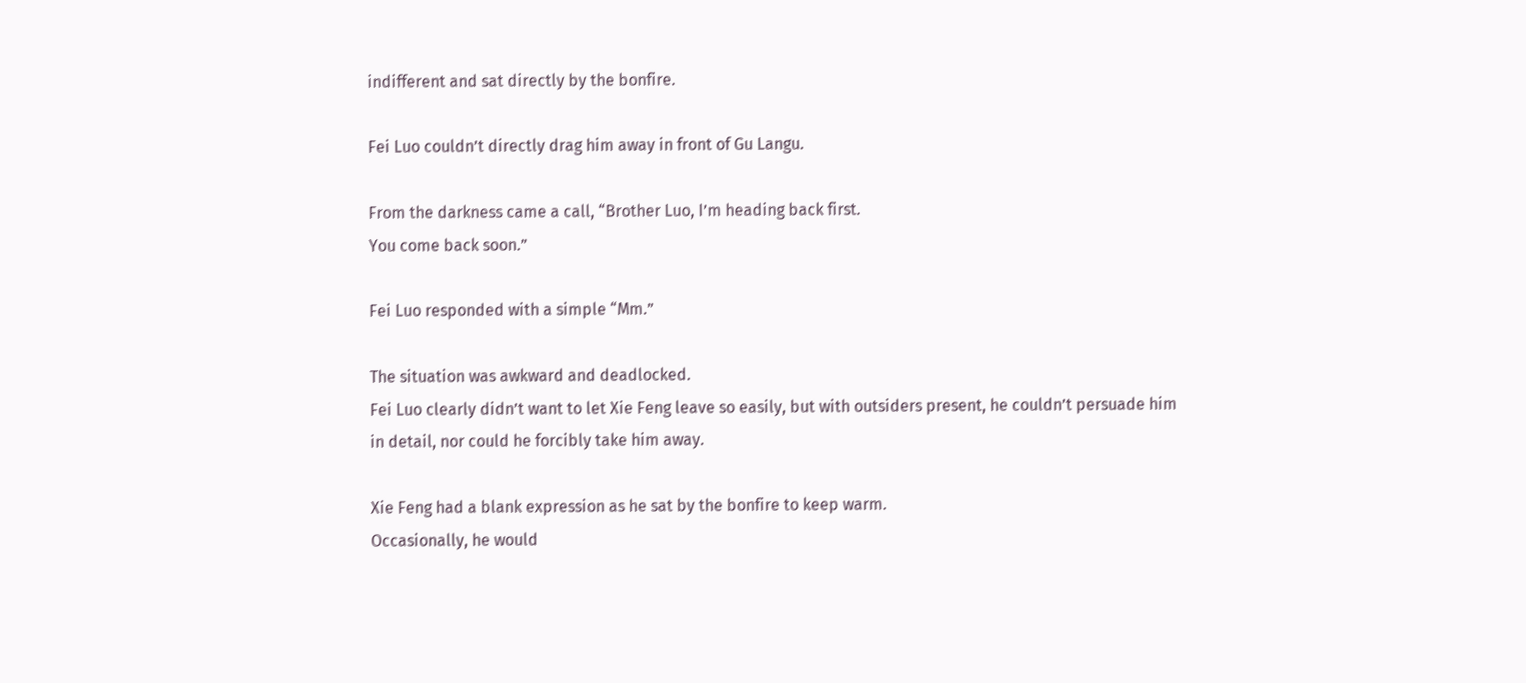indifferent and sat directly by the bonfire.

Fei Luo couldn’t directly drag him away in front of Gu Langu.

From the darkness came a call, “Brother Luo, I’m heading back first.
You come back soon.”

Fei Luo responded with a simple “Mm.”

The situation was awkward and deadlocked.
Fei Luo clearly didn’t want to let Xie Feng leave so easily, but with outsiders present, he couldn’t persuade him in detail, nor could he forcibly take him away.

Xie Feng had a blank expression as he sat by the bonfire to keep warm.
Occasionally, he would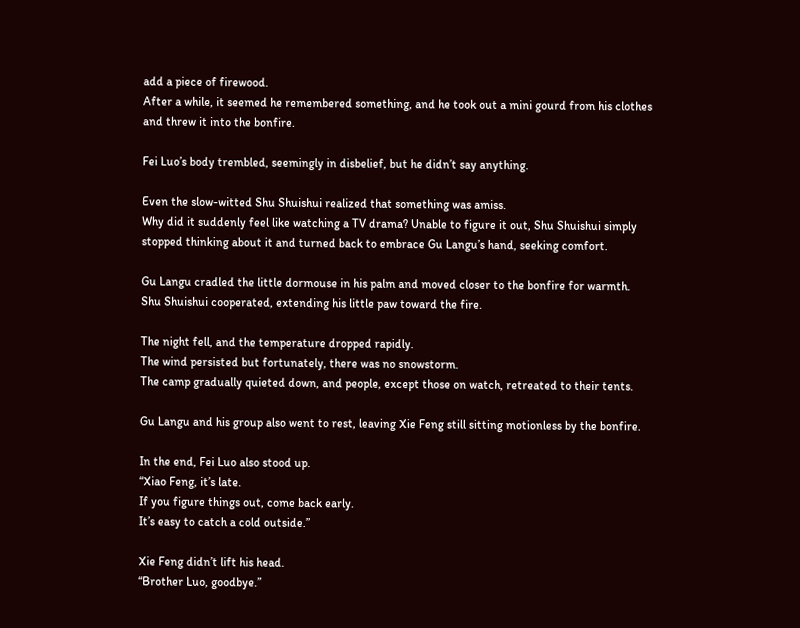add a piece of firewood.
After a while, it seemed he remembered something, and he took out a mini gourd from his clothes and threw it into the bonfire.

Fei Luo’s body trembled, seemingly in disbelief, but he didn’t say anything.

Even the slow-witted Shu Shuishui realized that something was amiss.
Why did it suddenly feel like watching a TV drama? Unable to figure it out, Shu Shuishui simply stopped thinking about it and turned back to embrace Gu Langu’s hand, seeking comfort.

Gu Langu cradled the little dormouse in his palm and moved closer to the bonfire for warmth.
Shu Shuishui cooperated, extending his little paw toward the fire.

The night fell, and the temperature dropped rapidly.
The wind persisted but fortunately, there was no snowstorm.
The camp gradually quieted down, and people, except those on watch, retreated to their tents.

Gu Langu and his group also went to rest, leaving Xie Feng still sitting motionless by the bonfire.

In the end, Fei Luo also stood up.
“Xiao Feng, it’s late.
If you figure things out, come back early.
It’s easy to catch a cold outside.”

Xie Feng didn’t lift his head.
“Brother Luo, goodbye.”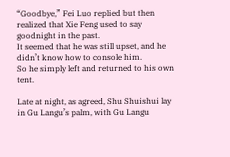“Goodbye,” Fei Luo replied but then realized that Xie Feng used to say goodnight in the past.
It seemed that he was still upset, and he didn’t know how to console him.
So he simply left and returned to his own tent.

Late at night, as agreed, Shu Shuishui lay in Gu Langu’s palm, with Gu Langu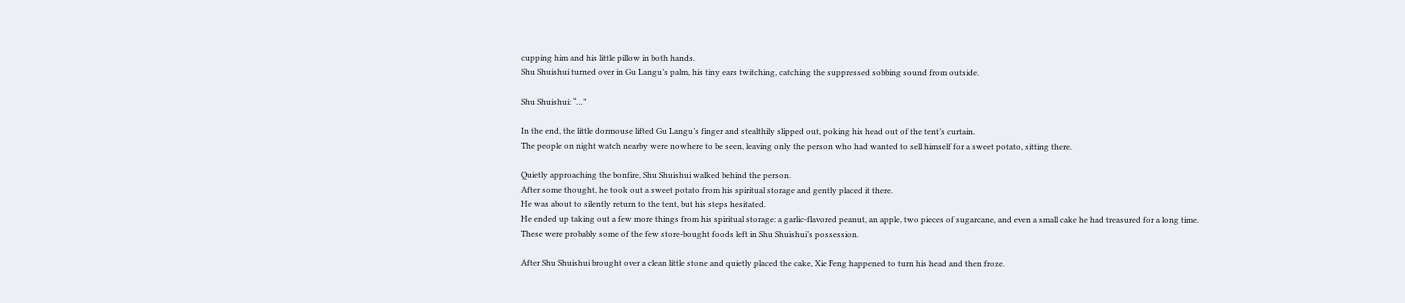cupping him and his little pillow in both hands.
Shu Shuishui turned over in Gu Langu’s palm, his tiny ears twitching, catching the suppressed sobbing sound from outside.

Shu Shuishui: “…”

In the end, the little dormouse lifted Gu Langu’s finger and stealthily slipped out, poking his head out of the tent’s curtain.
The people on night watch nearby were nowhere to be seen, leaving only the person who had wanted to sell himself for a sweet potato, sitting there.

Quietly approaching the bonfire, Shu Shuishui walked behind the person.
After some thought, he took out a sweet potato from his spiritual storage and gently placed it there.
He was about to silently return to the tent, but his steps hesitated.
He ended up taking out a few more things from his spiritual storage: a garlic-flavored peanut, an apple, two pieces of sugarcane, and even a small cake he had treasured for a long time.
These were probably some of the few store-bought foods left in Shu Shuishui’s possession.

After Shu Shuishui brought over a clean little stone and quietly placed the cake, Xie Feng happened to turn his head and then froze.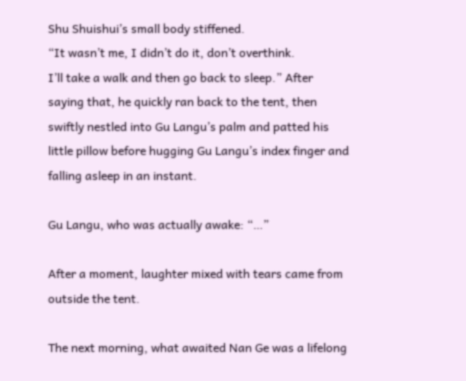Shu Shuishui’s small body stiffened.
“It wasn’t me, I didn’t do it, don’t overthink.
I’ll take a walk and then go back to sleep.” After saying that, he quickly ran back to the tent, then swiftly nestled into Gu Langu’s palm and patted his little pillow before hugging Gu Langu’s index finger and falling asleep in an instant.

Gu Langu, who was actually awake: “…”

After a moment, laughter mixed with tears came from outside the tent.

The next morning, what awaited Nan Ge was a lifelong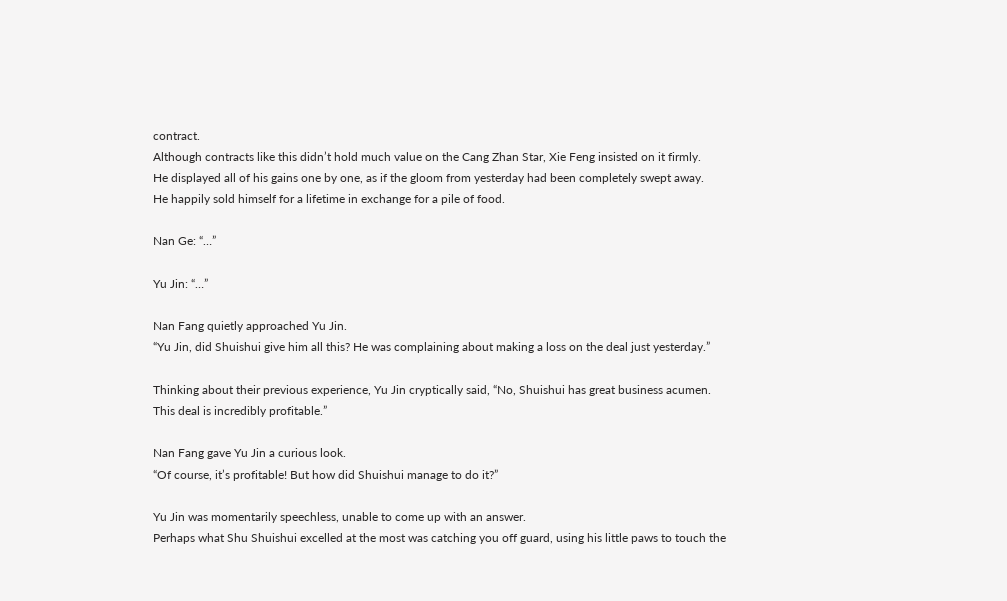contract.
Although contracts like this didn’t hold much value on the Cang Zhan Star, Xie Feng insisted on it firmly.
He displayed all of his gains one by one, as if the gloom from yesterday had been completely swept away.
He happily sold himself for a lifetime in exchange for a pile of food.

Nan Ge: “…”

Yu Jin: “…”

Nan Fang quietly approached Yu Jin.
“Yu Jin, did Shuishui give him all this? He was complaining about making a loss on the deal just yesterday.”

Thinking about their previous experience, Yu Jin cryptically said, “No, Shuishui has great business acumen.
This deal is incredibly profitable.”

Nan Fang gave Yu Jin a curious look.
“Of course, it’s profitable! But how did Shuishui manage to do it?”

Yu Jin was momentarily speechless, unable to come up with an answer.
Perhaps what Shu Shuishui excelled at the most was catching you off guard, using his little paws to touch the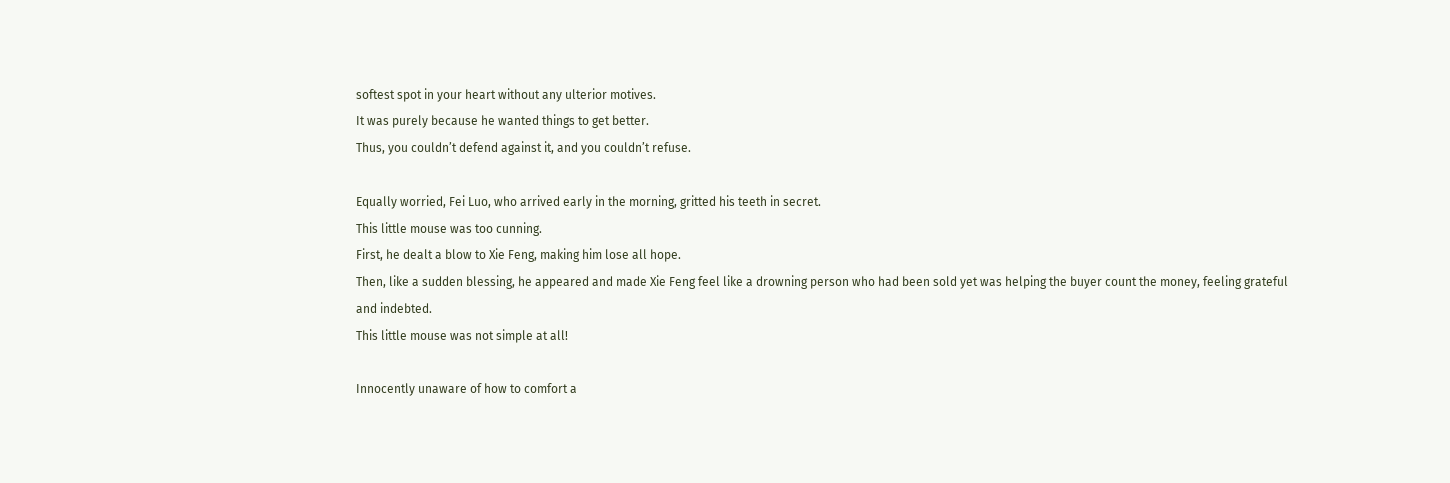softest spot in your heart without any ulterior motives.
It was purely because he wanted things to get better.
Thus, you couldn’t defend against it, and you couldn’t refuse.

Equally worried, Fei Luo, who arrived early in the morning, gritted his teeth in secret.
This little mouse was too cunning.
First, he dealt a blow to Xie Feng, making him lose all hope.
Then, like a sudden blessing, he appeared and made Xie Feng feel like a drowning person who had been sold yet was helping the buyer count the money, feeling grateful and indebted.
This little mouse was not simple at all!

Innocently unaware of how to comfort a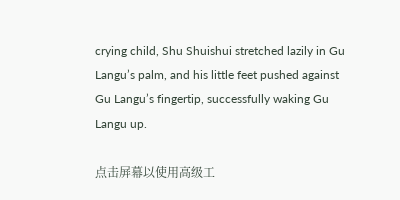crying child, Shu Shuishui stretched lazily in Gu Langu’s palm, and his little feet pushed against Gu Langu’s fingertip, successfully waking Gu Langu up.

点击屏幕以使用高级工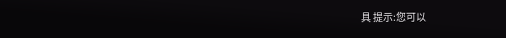具 提示:您可以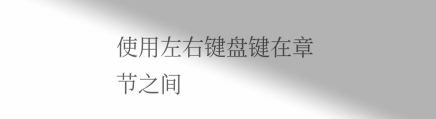使用左右键盘键在章节之间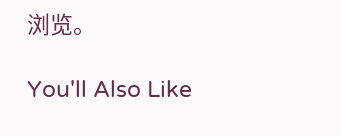浏览。

You'll Also Like